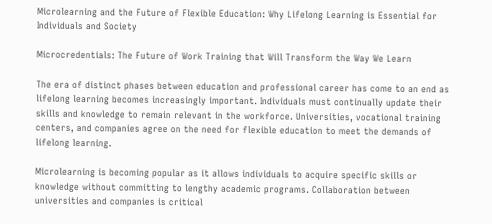Microlearning and the Future of Flexible Education: Why Lifelong Learning is Essential for Individuals and Society

Microcredentials: The Future of Work Training that Will Transform the Way We Learn

The era of distinct phases between education and professional career has come to an end as lifelong learning becomes increasingly important. Individuals must continually update their skills and knowledge to remain relevant in the workforce. Universities, vocational training centers, and companies agree on the need for flexible education to meet the demands of lifelong learning.

Microlearning is becoming popular as it allows individuals to acquire specific skills or knowledge without committing to lengthy academic programs. Collaboration between universities and companies is critical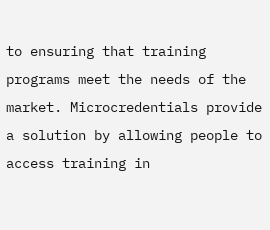to ensuring that training programs meet the needs of the market. Microcredentials provide a solution by allowing people to access training in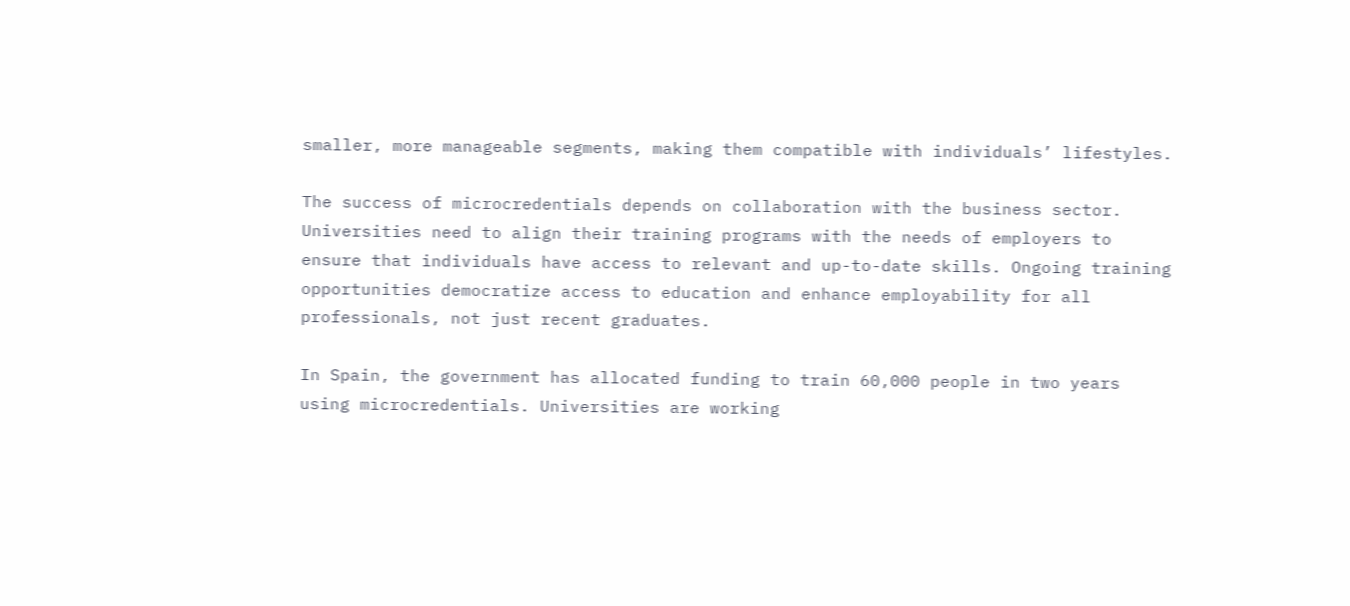smaller, more manageable segments, making them compatible with individuals’ lifestyles.

The success of microcredentials depends on collaboration with the business sector. Universities need to align their training programs with the needs of employers to ensure that individuals have access to relevant and up-to-date skills. Ongoing training opportunities democratize access to education and enhance employability for all professionals, not just recent graduates.

In Spain, the government has allocated funding to train 60,000 people in two years using microcredentials. Universities are working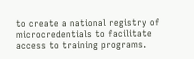to create a national registry of microcredentials to facilitate access to training programs.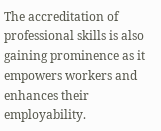The accreditation of professional skills is also gaining prominence as it empowers workers and enhances their employability.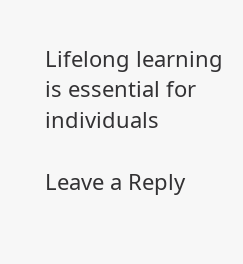Lifelong learning is essential for individuals

Leave a Reply